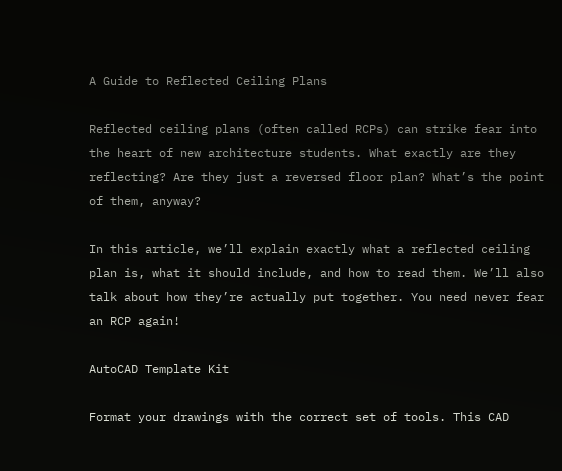A Guide to Reflected Ceiling Plans

Reflected ceiling plans (often called RCPs) can strike fear into the heart of new architecture students. What exactly are they reflecting? Are they just a reversed floor plan? What’s the point of them, anyway?

In this article, we’ll explain exactly what a reflected ceiling plan is, what it should include, and how to read them. We’ll also talk about how they’re actually put together. You need never fear an RCP again!

AutoCAD Template Kit

Format your drawings with the correct set of tools. This CAD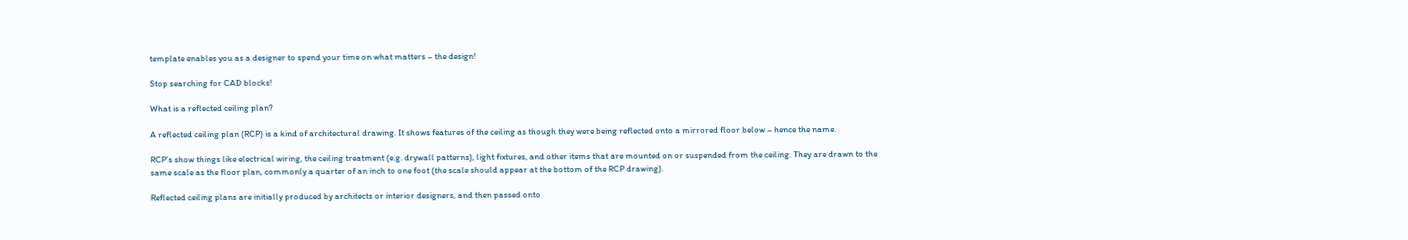template enables you as a designer to spend your time on what matters – the design!

Stop searching for CAD blocks!

What is a reflected ceiling plan?

A reflected ceiling plan (RCP) is a kind of architectural drawing. It shows features of the ceiling as though they were being reflected onto a mirrored floor below – hence the name.

RCP’s show things like electrical wiring, the ceiling treatment (e.g. drywall patterns), light fixtures, and other items that are mounted on or suspended from the ceiling. They are drawn to the same scale as the floor plan, commonly a quarter of an inch to one foot (the scale should appear at the bottom of the RCP drawing).

Reflected ceiling plans are initially produced by architects or interior designers, and then passed onto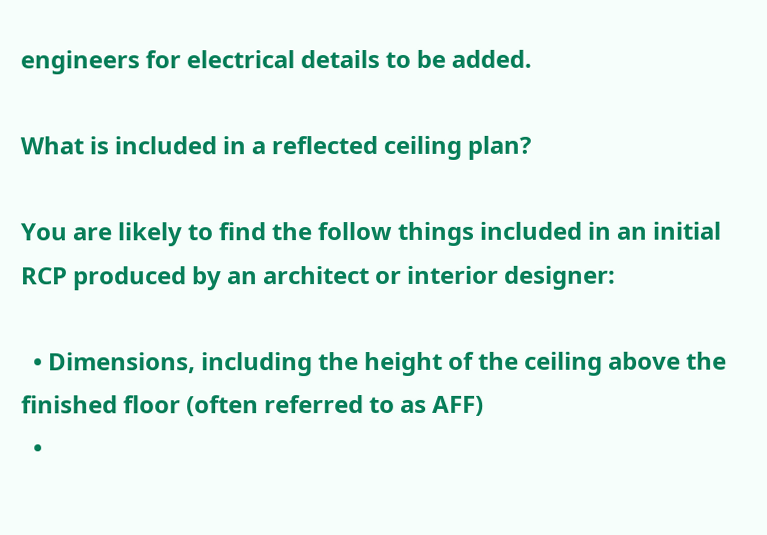engineers for electrical details to be added.

What is included in a reflected ceiling plan?

You are likely to find the follow things included in an initial RCP produced by an architect or interior designer:

  • Dimensions, including the height of the ceiling above the finished floor (often referred to as AFF)
  •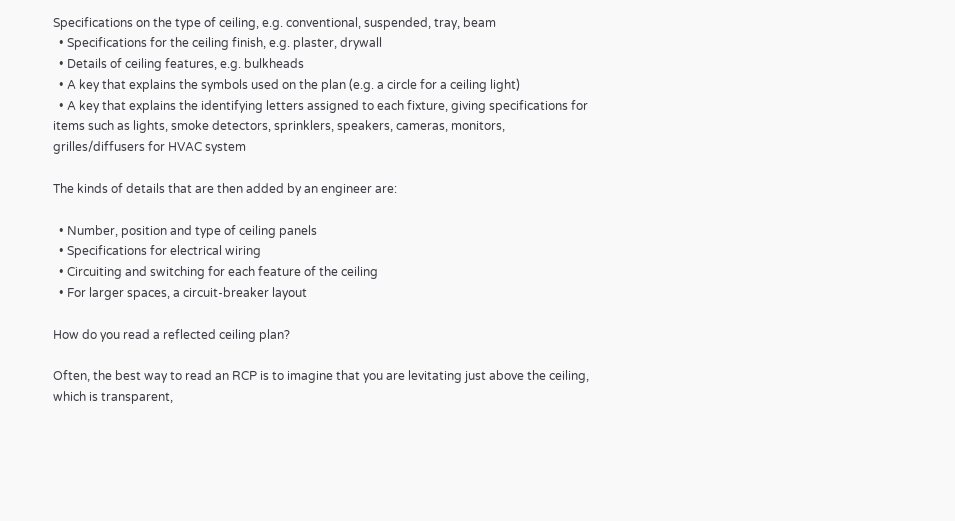Specifications on the type of ceiling, e.g. conventional, suspended, tray, beam
  • Specifications for the ceiling finish, e.g. plaster, drywall
  • Details of ceiling features, e.g. bulkheads
  • A key that explains the symbols used on the plan (e.g. a circle for a ceiling light)
  • A key that explains the identifying letters assigned to each fixture, giving specifications for items such as lights, smoke detectors, sprinklers, speakers, cameras, monitors, grilles/diffusers for HVAC system

The kinds of details that are then added by an engineer are:

  • Number, position and type of ceiling panels
  • Specifications for electrical wiring
  • Circuiting and switching for each feature of the ceiling
  • For larger spaces, a circuit-breaker layout

How do you read a reflected ceiling plan?

Often, the best way to read an RCP is to imagine that you are levitating just above the ceiling, which is transparent,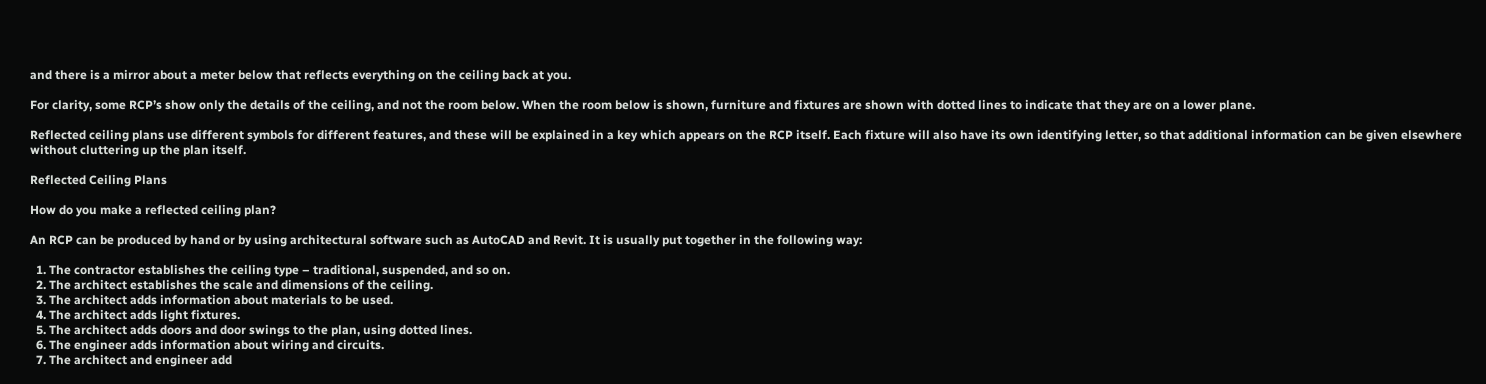and there is a mirror about a meter below that reflects everything on the ceiling back at you.

For clarity, some RCP’s show only the details of the ceiling, and not the room below. When the room below is shown, furniture and fixtures are shown with dotted lines to indicate that they are on a lower plane.

Reflected ceiling plans use different symbols for different features, and these will be explained in a key which appears on the RCP itself. Each fixture will also have its own identifying letter, so that additional information can be given elsewhere without cluttering up the plan itself.

Reflected Ceiling Plans

How do you make a reflected ceiling plan?

An RCP can be produced by hand or by using architectural software such as AutoCAD and Revit. It is usually put together in the following way:

  1. The contractor establishes the ceiling type – traditional, suspended, and so on.
  2. The architect establishes the scale and dimensions of the ceiling.
  3. The architect adds information about materials to be used.
  4. The architect adds light fixtures.
  5. The architect adds doors and door swings to the plan, using dotted lines.
  6. The engineer adds information about wiring and circuits.
  7. The architect and engineer add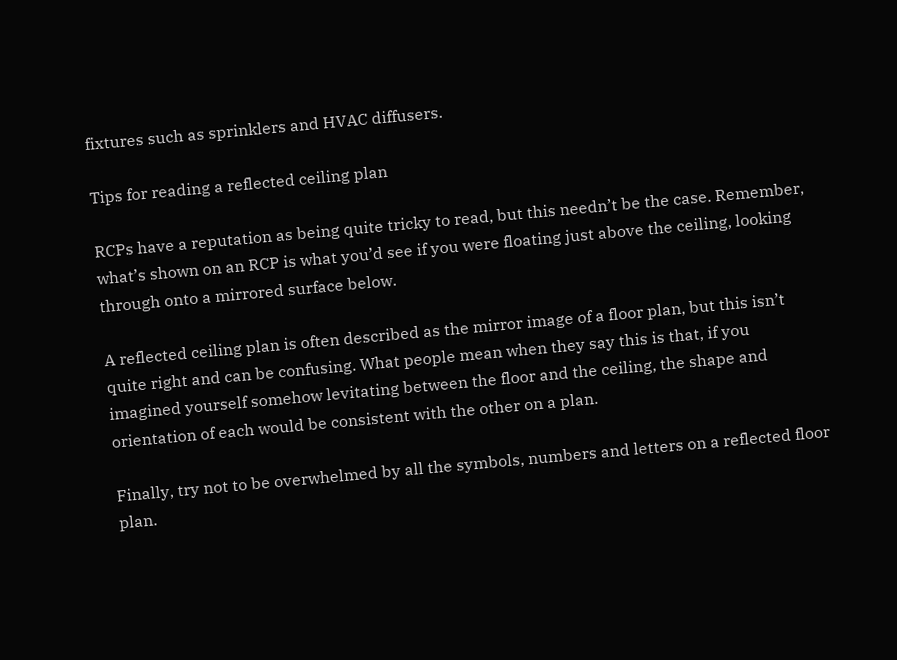fixtures such as sprinklers and HVAC diffusers.

Tips for reading a reflected ceiling plan

RCPs have a reputation as being quite tricky to read, but this needn’t be the case. Remember, what’s shown on an RCP is what you’d see if you were floating just above the ceiling, looking through onto a mirrored surface below.

A reflected ceiling plan is often described as the mirror image of a floor plan, but this isn’t quite right and can be confusing. What people mean when they say this is that, if you imagined yourself somehow levitating between the floor and the ceiling, the shape and orientation of each would be consistent with the other on a plan.

Finally, try not to be overwhelmed by all the symbols, numbers and letters on a reflected floor plan.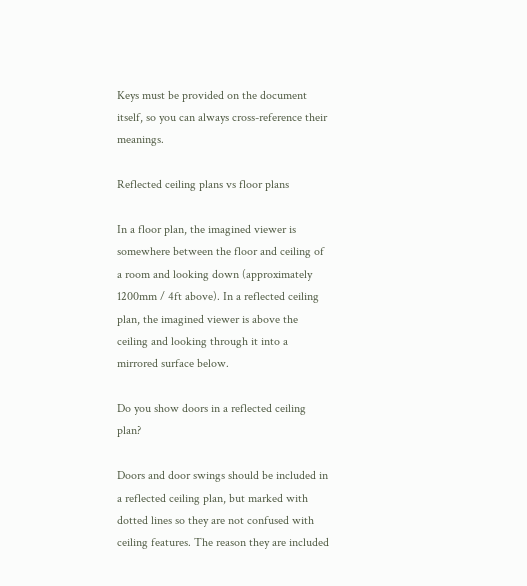Keys must be provided on the document itself, so you can always cross-reference their meanings.

Reflected ceiling plans vs floor plans

In a floor plan, the imagined viewer is somewhere between the floor and ceiling of a room and looking down (approximately 1200mm / 4ft above). In a reflected ceiling plan, the imagined viewer is above the ceiling and looking through it into a mirrored surface below.

Do you show doors in a reflected ceiling plan?

Doors and door swings should be included in a reflected ceiling plan, but marked with dotted lines so they are not confused with ceiling features. The reason they are included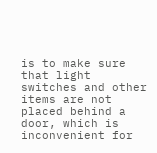is to make sure that light switches and other items are not placed behind a door, which is inconvenient for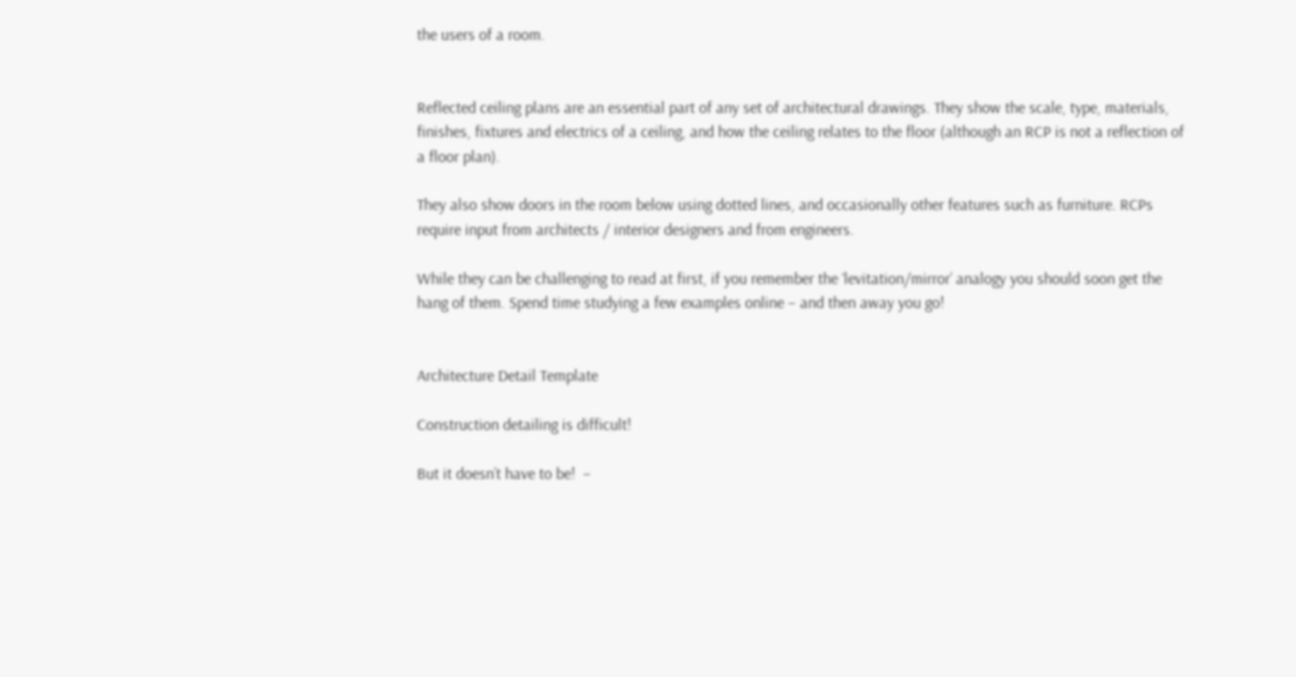the users of a room.


Reflected ceiling plans are an essential part of any set of architectural drawings. They show the scale, type, materials, finishes, fixtures and electrics of a ceiling, and how the ceiling relates to the floor (although an RCP is not a reflection of a floor plan).

They also show doors in the room below using dotted lines, and occasionally other features such as furniture. RCPs require input from architects / interior designers and from engineers.

While they can be challenging to read at first, if you remember the ‘levitation/mirror’ analogy you should soon get the hang of them. Spend time studying a few examples online – and then away you go!


Architecture Detail Template

Construction detailing is difficult!

But it doesn’t have to be!  –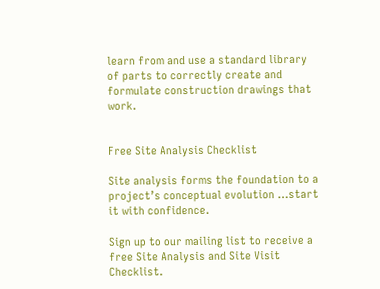learn from and use a standard library of parts to correctly create and formulate construction drawings that work.


Free Site Analysis Checklist

Site analysis forms the foundation to a project’s conceptual evolution …start it with confidence.

Sign up to our mailing list to receive a free Site Analysis and Site Visit Checklist.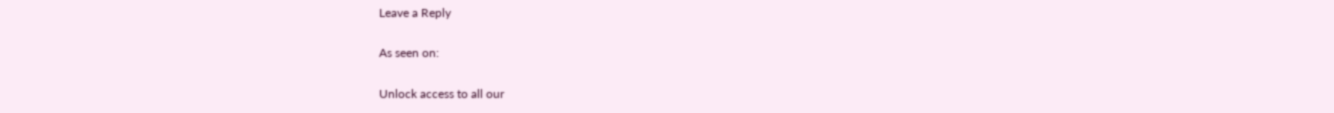Leave a Reply

As seen on:

Unlock access to all our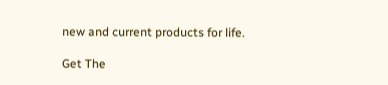new and current products for life.

Get The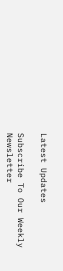Latest Updates

Subscribe To Our Weekly Newsletter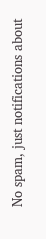No spam, just notifications about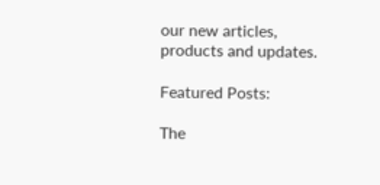our new articles, products and updates.

Featured Posts:

The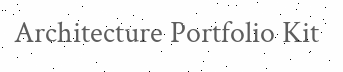Architecture Portfolio Kit